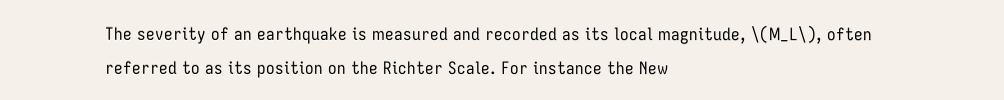The severity of an earthquake is measured and recorded as its local magnitude, \(M_L\), often referred to as its position on the Richter Scale. For instance the New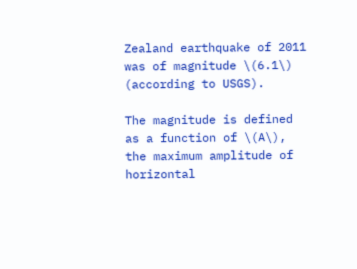Zealand earthquake of 2011 was of magnitude \(6.1\) (according to USGS).

The magnitude is defined as a function of \(A\), the maximum amplitude of horizontal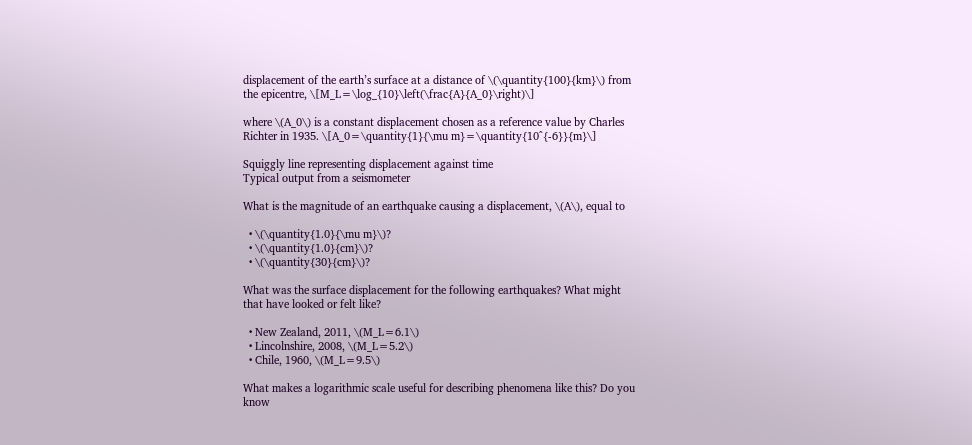displacement of the earth’s surface at a distance of \(\quantity{100}{km}\) from the epicentre, \[M_L=\log_{10}\left(\frac{A}{A_0}\right)\]

where \(A_0\) is a constant displacement chosen as a reference value by Charles Richter in 1935. \[A_0=\quantity{1}{\mu m}=\quantity{10^{-6}}{m}\]

Squiggly line representing displacement against time
Typical output from a seismometer

What is the magnitude of an earthquake causing a displacement, \(A\), equal to

  • \(\quantity{1.0}{\mu m}\)?
  • \(\quantity{1.0}{cm}\)?
  • \(\quantity{30}{cm}\)?

What was the surface displacement for the following earthquakes? What might that have looked or felt like?

  • New Zealand, 2011, \(M_L=6.1\)
  • Lincolnshire, 2008, \(M_L=5.2\)
  • Chile, 1960, \(M_L=9.5\)

What makes a logarithmic scale useful for describing phenomena like this? Do you know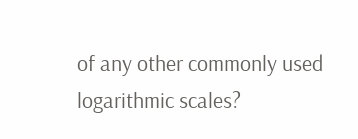of any other commonly used logarithmic scales?